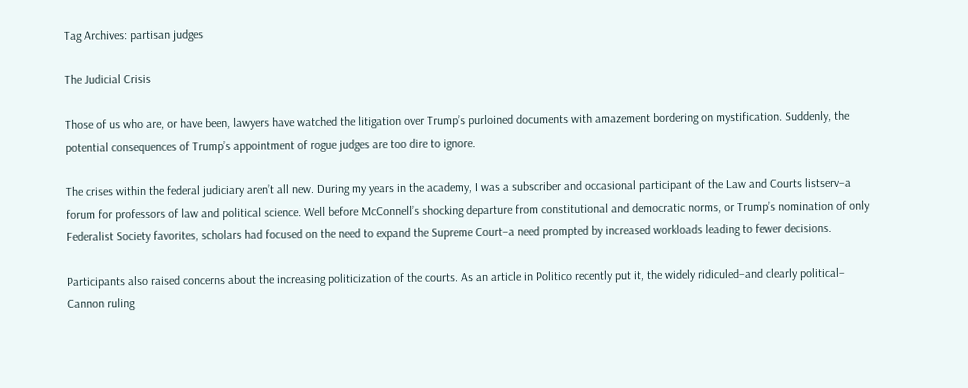Tag Archives: partisan judges

The Judicial Crisis

Those of us who are, or have been, lawyers have watched the litigation over Trump’s purloined documents with amazement bordering on mystification. Suddenly, the potential consequences of Trump’s appointment of rogue judges are too dire to ignore.

The crises within the federal judiciary aren’t all new. During my years in the academy, I was a subscriber and occasional participant of the Law and Courts listserv–a forum for professors of law and political science. Well before McConnell’s shocking departure from constitutional and democratic norms, or Trump’s nomination of only Federalist Society favorites, scholars had focused on the need to expand the Supreme Court–a need prompted by increased workloads leading to fewer decisions.

Participants also raised concerns about the increasing politicization of the courts. As an article in Politico recently put it, the widely ridiculed–and clearly political– Cannon ruling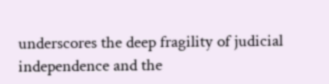underscores the deep fragility of judicial independence and the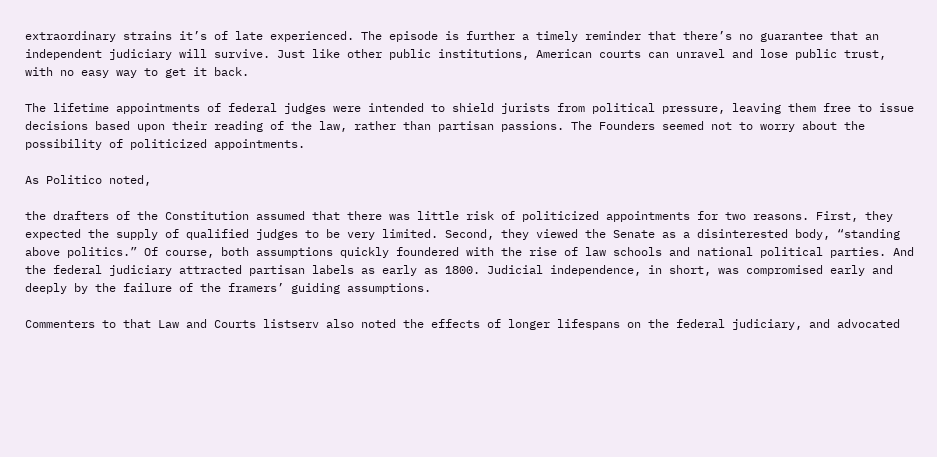extraordinary strains it’s of late experienced. The episode is further a timely reminder that there’s no guarantee that an independent judiciary will survive. Just like other public institutions, American courts can unravel and lose public trust, with no easy way to get it back.

The lifetime appointments of federal judges were intended to shield jurists from political pressure, leaving them free to issue decisions based upon their reading of the law, rather than partisan passions. The Founders seemed not to worry about the possibility of politicized appointments.

As Politico noted,

the drafters of the Constitution assumed that there was little risk of politicized appointments for two reasons. First, they expected the supply of qualified judges to be very limited. Second, they viewed the Senate as a disinterested body, “standing above politics.” Of course, both assumptions quickly foundered with the rise of law schools and national political parties. And the federal judiciary attracted partisan labels as early as 1800. Judicial independence, in short, was compromised early and deeply by the failure of the framers’ guiding assumptions.

Commenters to that Law and Courts listserv also noted the effects of longer lifespans on the federal judiciary, and advocated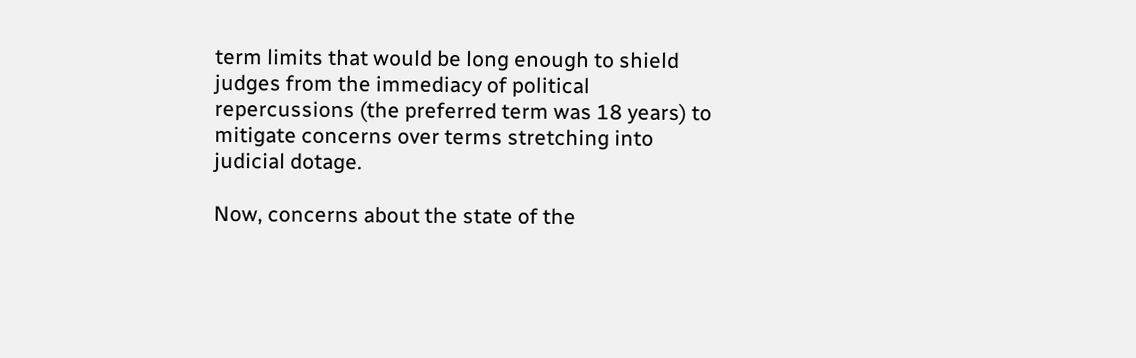term limits that would be long enough to shield judges from the immediacy of political repercussions (the preferred term was 18 years) to mitigate concerns over terms stretching into judicial dotage.

Now, concerns about the state of the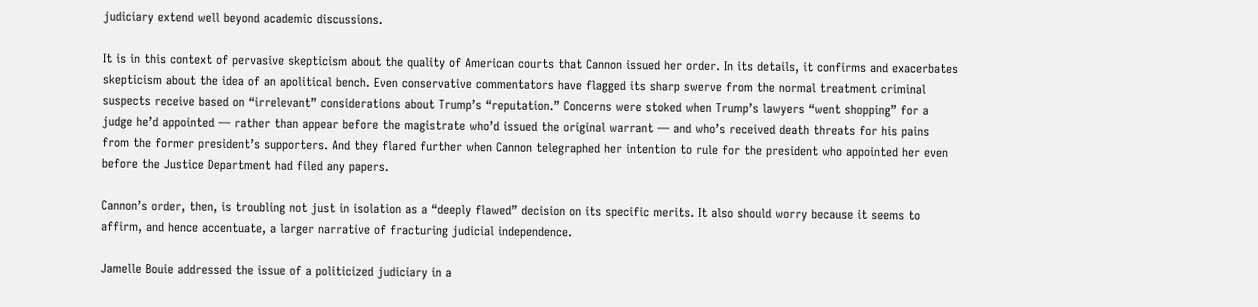judiciary extend well beyond academic discussions.

It is in this context of pervasive skepticism about the quality of American courts that Cannon issued her order. In its details, it confirms and exacerbates skepticism about the idea of an apolitical bench. Even conservative commentators have flagged its sharp swerve from the normal treatment criminal suspects receive based on “irrelevant” considerations about Trump’s “reputation.” Concerns were stoked when Trump’s lawyers “went shopping” for a judge he’d appointed — rather than appear before the magistrate who’d issued the original warrant — and who’s received death threats for his pains from the former president’s supporters. And they flared further when Cannon telegraphed her intention to rule for the president who appointed her even before the Justice Department had filed any papers.

Cannon’s order, then, is troubling not just in isolation as a “deeply flawed” decision on its specific merits. It also should worry because it seems to affirm, and hence accentuate, a larger narrative of fracturing judicial independence.

Jamelle Bouie addressed the issue of a politicized judiciary in a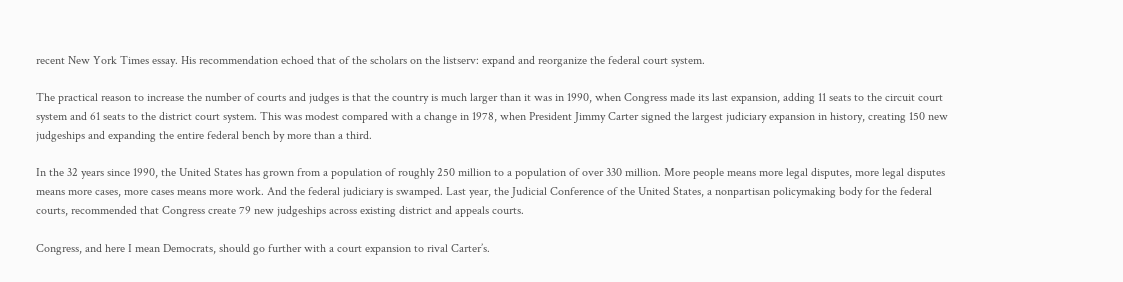recent New York Times essay. His recommendation echoed that of the scholars on the listserv: expand and reorganize the federal court system.

The practical reason to increase the number of courts and judges is that the country is much larger than it was in 1990, when Congress made its last expansion, adding 11 seats to the circuit court system and 61 seats to the district court system. This was modest compared with a change in 1978, when President Jimmy Carter signed the largest judiciary expansion in history, creating 150 new judgeships and expanding the entire federal bench by more than a third.

In the 32 years since 1990, the United States has grown from a population of roughly 250 million to a population of over 330 million. More people means more legal disputes, more legal disputes means more cases, more cases means more work. And the federal judiciary is swamped. Last year, the Judicial Conference of the United States, a nonpartisan policymaking body for the federal courts, recommended that Congress create 79 new judgeships across existing district and appeals courts.

Congress, and here I mean Democrats, should go further with a court expansion to rival Carter’s.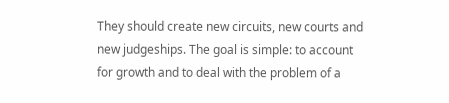They should create new circuits, new courts and new judgeships. The goal is simple: to account for growth and to deal with the problem of a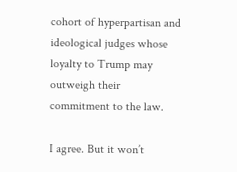cohort of hyperpartisan and ideological judges whose loyalty to Trump may outweigh their commitment to the law.

I agree. But it won’t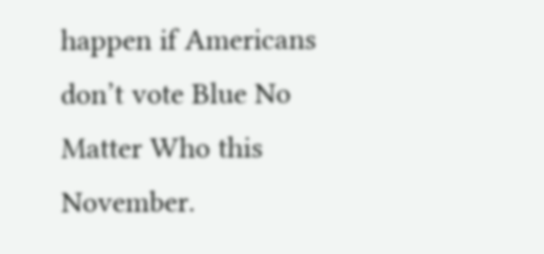happen if Americans don’t vote Blue No Matter Who this November.